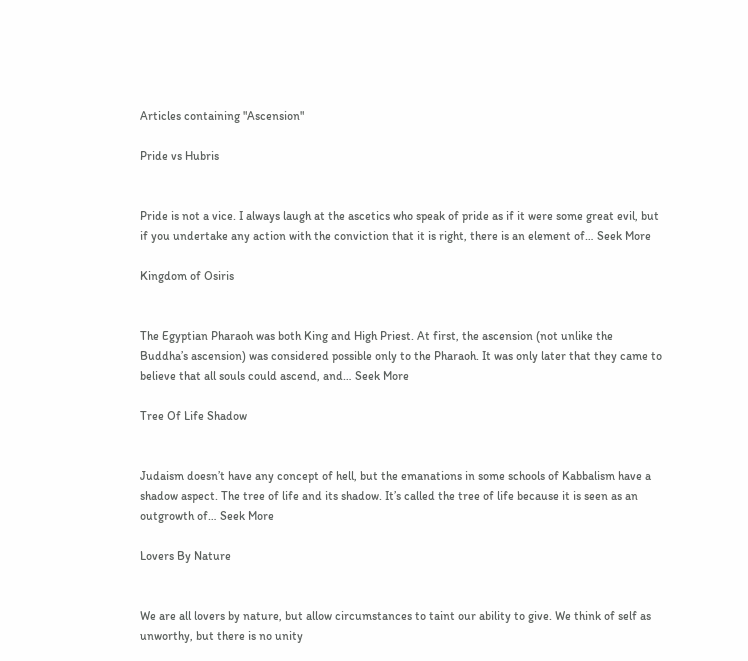Articles containing "Ascension"

Pride vs Hubris


Pride is not a vice. I always laugh at the ascetics who speak of pride as if it were some great evil, but if you undertake any action with the conviction that it is right, there is an element of… Seek More

Kingdom of Osiris


The Egyptian Pharaoh was both King and High Priest. At first, the ascension (not unlike the Buddha’s ascension) was considered possible only to the Pharaoh. It was only later that they came to believe that all souls could ascend, and… Seek More

Tree Of Life Shadow


Judaism doesn’t have any concept of hell, but the emanations in some schools of Kabbalism have a shadow aspect. The tree of life and its shadow. It’s called the tree of life because it is seen as an outgrowth of… Seek More

Lovers By Nature


We are all lovers by nature, but allow circumstances to taint our ability to give. We think of self as unworthy, but there is no unity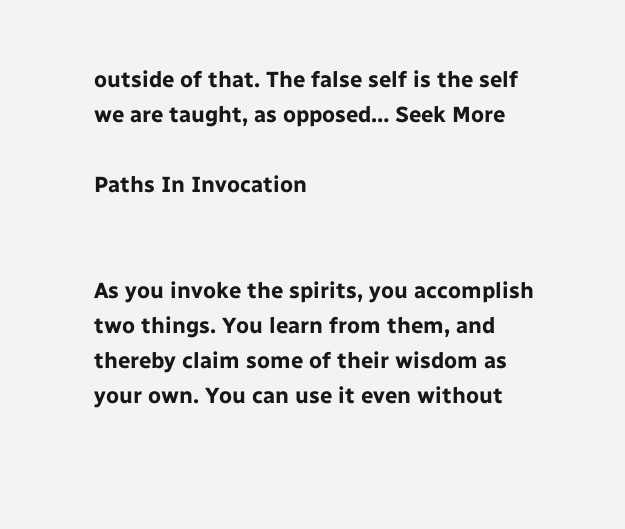outside of that. The false self is the self we are taught, as opposed… Seek More

Paths In Invocation


As you invoke the spirits, you accomplish two things. You learn from them, and thereby claim some of their wisdom as your own. You can use it even without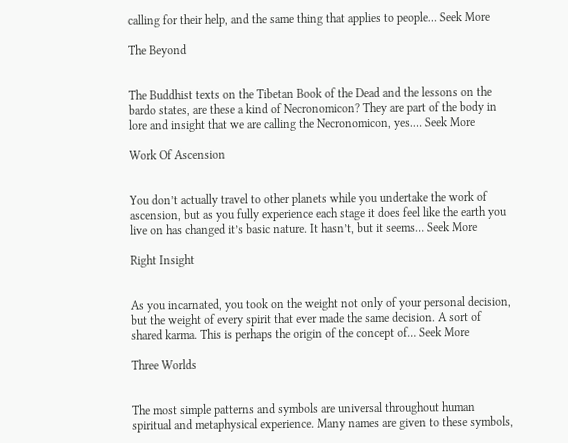calling for their help, and the same thing that applies to people… Seek More

The Beyond


The Buddhist texts on the Tibetan Book of the Dead and the lessons on the bardo states, are these a kind of Necronomicon? They are part of the body in lore and insight that we are calling the Necronomicon, yes.… Seek More

Work Of Ascension


You don’t actually travel to other planets while you undertake the work of ascension, but as you fully experience each stage it does feel like the earth you live on has changed it’s basic nature. It hasn’t, but it seems… Seek More

Right Insight


As you incarnated, you took on the weight not only of your personal decision, but the weight of every spirit that ever made the same decision. A sort of shared karma. This is perhaps the origin of the concept of… Seek More

Three Worlds


The most simple patterns and symbols are universal throughout human spiritual and metaphysical experience. Many names are given to these symbols,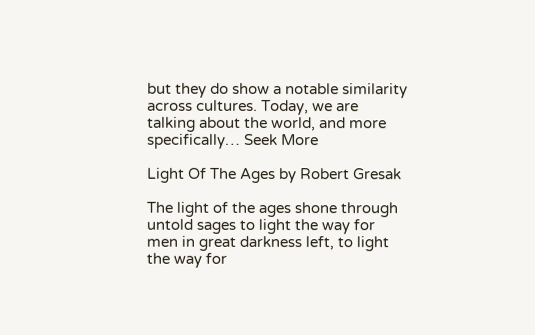but they do show a notable similarity across cultures. Today, we are talking about the world, and more specifically… Seek More

Light Of The Ages by Robert Gresak

The light of the ages shone through untold sages to light the way for men in great darkness left, to light the way for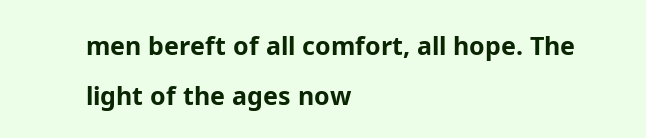men bereft of all comfort, all hope. The light of the ages now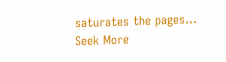saturates the pages… Seek More